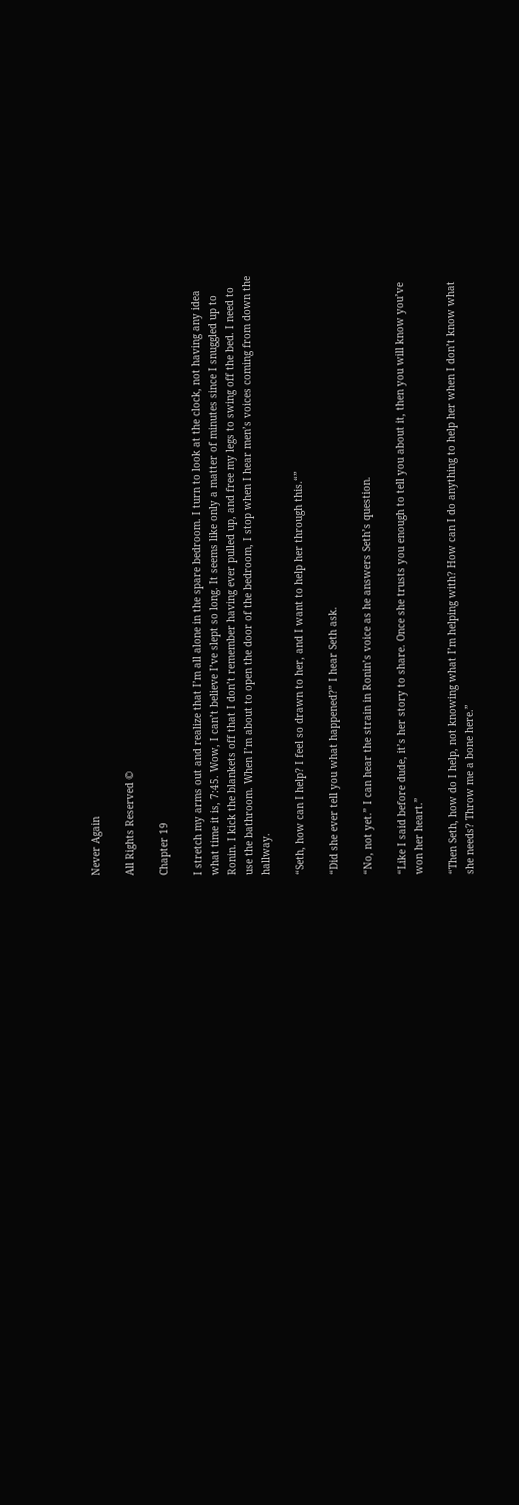Never Again

All Rights Reserved ©

Chapter 19

I stretch my arms out and realize that I’m all alone in the spare bedroom. I turn to look at the clock, not having any idea what time it is, 7:45. Wow, I can’t believe I’ve slept so long. It seems like only a matter of minutes since I snuggled up to Ronin. I kick the blankets off that I don’t remember having ever pulled up, and free my legs to swing off the bed. I need to use the bathroom. When I’m about to open the door of the bedroom, I stop when I hear men’s voices coming from down the hallway.

“Seth, how can I help? I feel so drawn to her, and I want to help her through this.“”

“Did she ever tell you what happened?” I hear Seth ask.

“No, not yet.” I can hear the strain in Ronin’s voice as he answers Seth’s question.

“Like I said before dude, it’s her story to share. Once she trusts you enough to tell you about it, then you will know you’ve won her heart.”

“Then Seth, how do I help, not knowing what I’m helping with? How can I do anything to help her when I don’t know what she needs? Throw me a bone here.”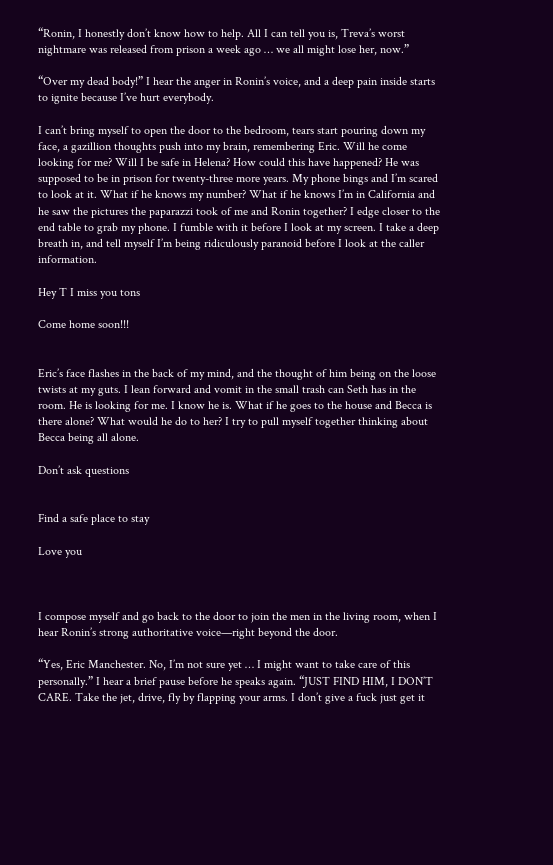“Ronin, I honestly don’t know how to help. All I can tell you is, Treva’s worst nightmare was released from prison a week ago … we all might lose her, now.”

“Over my dead body!” I hear the anger in Ronin’s voice, and a deep pain inside starts to ignite because I’ve hurt everybody.

I can’t bring myself to open the door to the bedroom, tears start pouring down my face, a gazillion thoughts push into my brain, remembering Eric. Will he come looking for me? Will I be safe in Helena? How could this have happened? He was supposed to be in prison for twenty-three more years. My phone bings and I’m scared to look at it. What if he knows my number? What if he knows I’m in California and he saw the pictures the paparazzi took of me and Ronin together? I edge closer to the end table to grab my phone. I fumble with it before I look at my screen. I take a deep breath in, and tell myself I’m being ridiculously paranoid before I look at the caller information.

Hey T I miss you tons

Come home soon!!!


Eric’s face flashes in the back of my mind, and the thought of him being on the loose twists at my guts. I lean forward and vomit in the small trash can Seth has in the room. He is looking for me. I know he is. What if he goes to the house and Becca is there alone? What would he do to her? I try to pull myself together thinking about Becca being all alone.

Don’t ask questions


Find a safe place to stay

Love you



I compose myself and go back to the door to join the men in the living room, when I hear Ronin’s strong authoritative voice—right beyond the door.

“Yes, Eric Manchester. No, I’m not sure yet … I might want to take care of this personally.” I hear a brief pause before he speaks again. “JUST FIND HIM, I DON’T CARE. Take the jet, drive, fly by flapping your arms. I don’t give a fuck just get it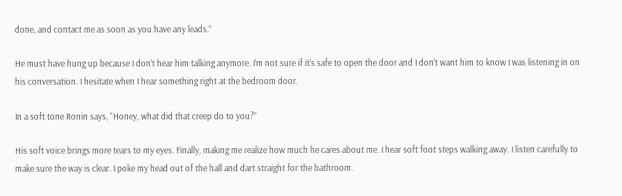done, and contact me as soon as you have any leads.”

He must have hung up because I don’t hear him talking anymore. I’m not sure if it’s safe to open the door and I don’t want him to know I was listening in on his conversation. I hesitate when I hear something right at the bedroom door.

In a soft tone Ronin says, “Honey, what did that creep do to you?”

His soft voice brings more tears to my eyes. Finally, making me realize how much he cares about me. I hear soft foot steps walking away. I listen carefully to make sure the way is clear. I poke my head out of the hall and dart straight for the bathroom.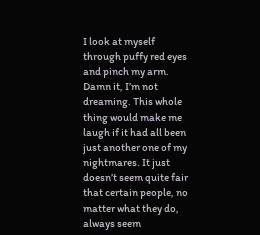I look at myself through puffy red eyes and pinch my arm. Damn it, I’m not dreaming. This whole thing would make me laugh if it had all been just another one of my nightmares. It just doesn’t seem quite fair that certain people, no matter what they do, always seem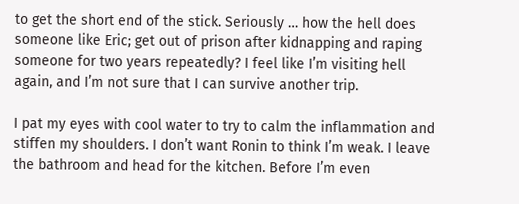to get the short end of the stick. Seriously … how the hell does someone like Eric; get out of prison after kidnapping and raping someone for two years repeatedly? I feel like I’m visiting hell again, and I’m not sure that I can survive another trip.

I pat my eyes with cool water to try to calm the inflammation and stiffen my shoulders. I don’t want Ronin to think I’m weak. I leave the bathroom and head for the kitchen. Before I’m even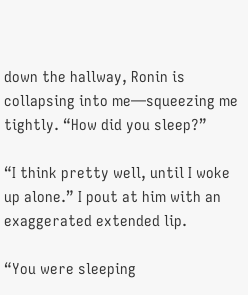down the hallway, Ronin is collapsing into me—squeezing me tightly. “How did you sleep?”

“I think pretty well, until I woke up alone.” I pout at him with an exaggerated extended lip.

“You were sleeping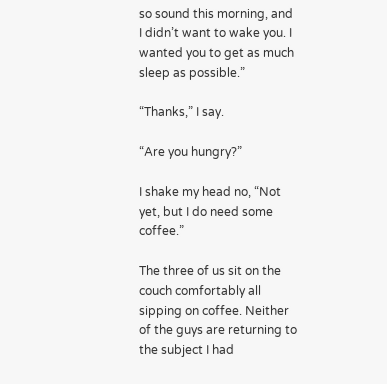so sound this morning, and I didn’t want to wake you. I wanted you to get as much sleep as possible.”

“Thanks,” I say.

“Are you hungry?”

I shake my head no, “Not yet, but I do need some coffee.”

The three of us sit on the couch comfortably all sipping on coffee. Neither of the guys are returning to the subject I had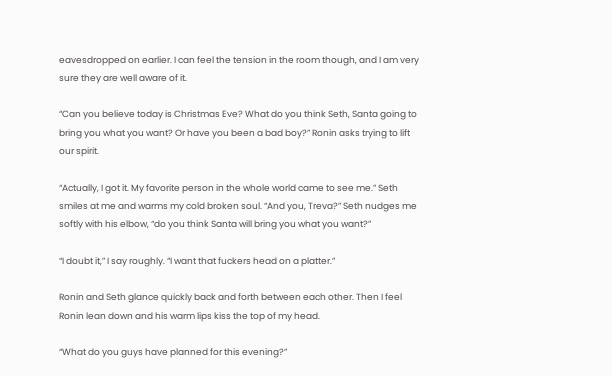eavesdropped on earlier. I can feel the tension in the room though, and I am very sure they are well aware of it.

“Can you believe today is Christmas Eve? What do you think Seth, Santa going to bring you what you want? Or have you been a bad boy?” Ronin asks trying to lift our spirit.

“Actually, I got it. My favorite person in the whole world came to see me.” Seth smiles at me and warms my cold broken soul. “And you, Treva?” Seth nudges me softly with his elbow, “do you think Santa will bring you what you want?”

“I doubt it,” I say roughly. “I want that fuckers head on a platter.”

Ronin and Seth glance quickly back and forth between each other. Then I feel Ronin lean down and his warm lips kiss the top of my head.

“What do you guys have planned for this evening?”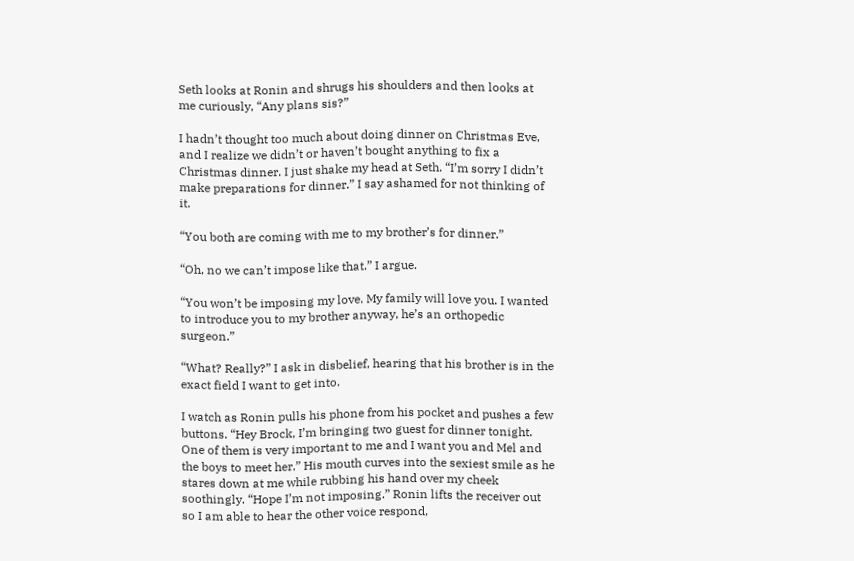Seth looks at Ronin and shrugs his shoulders and then looks at me curiously, “Any plans sis?”

I hadn’t thought too much about doing dinner on Christmas Eve, and I realize we didn’t or haven’t bought anything to fix a Christmas dinner. I just shake my head at Seth. “I’m sorry I didn’t make preparations for dinner.” I say ashamed for not thinking of it.

“You both are coming with me to my brother’s for dinner.”

“Oh, no we can’t impose like that.” I argue.

“You won’t be imposing my love. My family will love you. I wanted to introduce you to my brother anyway, he’s an orthopedic surgeon.”

“What? Really?” I ask in disbelief, hearing that his brother is in the exact field I want to get into.

I watch as Ronin pulls his phone from his pocket and pushes a few buttons. “Hey Brock, I’m bringing two guest for dinner tonight. One of them is very important to me and I want you and Mel and the boys to meet her.” His mouth curves into the sexiest smile as he stares down at me while rubbing his hand over my cheek soothingly. “Hope I’m not imposing.” Ronin lifts the receiver out so I am able to hear the other voice respond,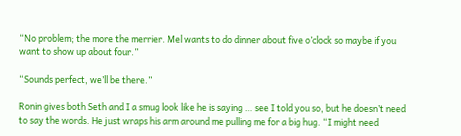“No problem; the more the merrier. Mel wants to do dinner about five o’clock so maybe if you want to show up about four.”

“Sounds perfect, we’ll be there.”

Ronin gives both Seth and I a smug look like he is saying … see I told you so, but he doesn’t need to say the words. He just wraps his arm around me pulling me for a big hug. “I might need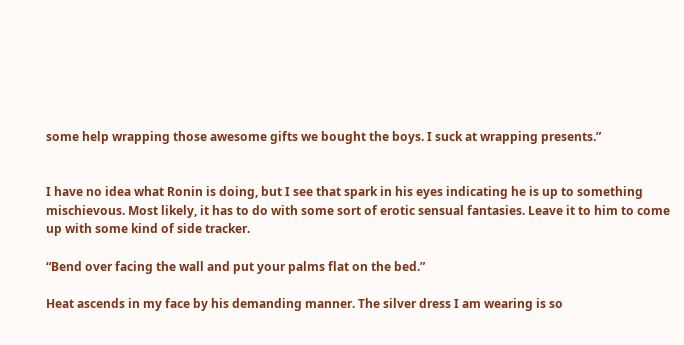some help wrapping those awesome gifts we bought the boys. I suck at wrapping presents.”


I have no idea what Ronin is doing, but I see that spark in his eyes indicating he is up to something mischievous. Most likely, it has to do with some sort of erotic sensual fantasies. Leave it to him to come up with some kind of side tracker.

“Bend over facing the wall and put your palms flat on the bed.”

Heat ascends in my face by his demanding manner. The silver dress I am wearing is so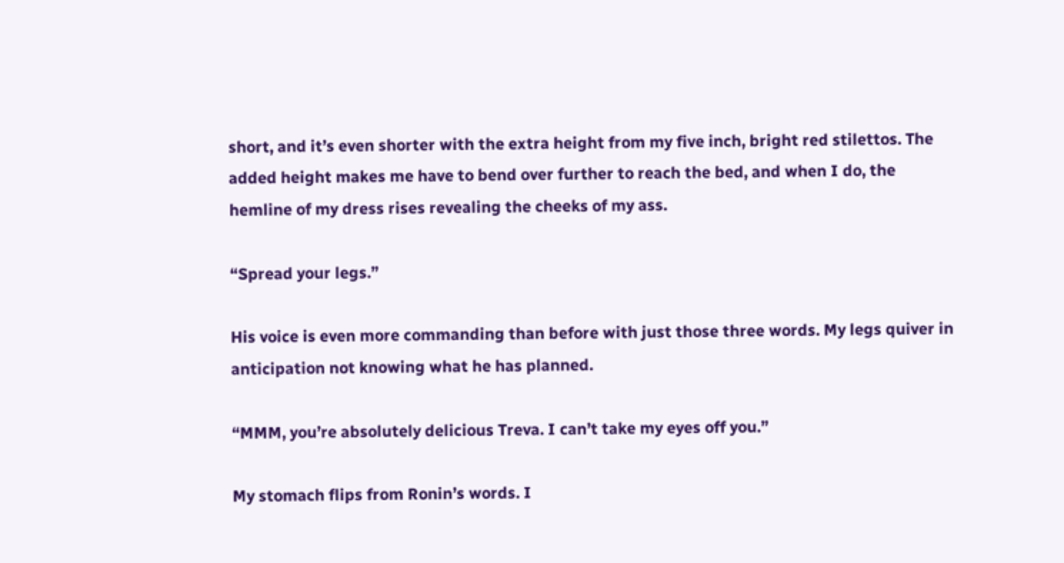short, and it’s even shorter with the extra height from my five inch, bright red stilettos. The added height makes me have to bend over further to reach the bed, and when I do, the hemline of my dress rises revealing the cheeks of my ass.

“Spread your legs.”

His voice is even more commanding than before with just those three words. My legs quiver in anticipation not knowing what he has planned.

“MMM, you’re absolutely delicious Treva. I can’t take my eyes off you.”

My stomach flips from Ronin’s words. I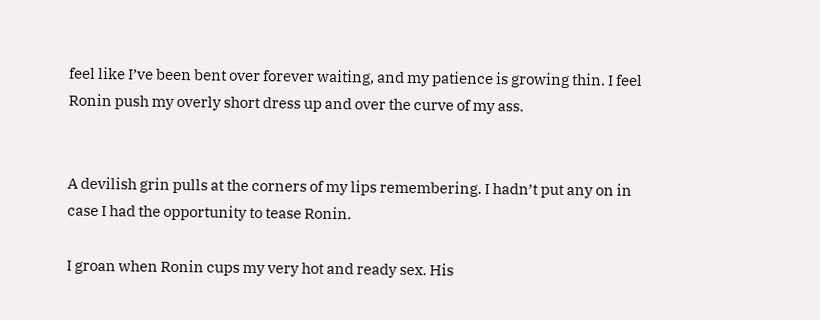feel like I’ve been bent over forever waiting, and my patience is growing thin. I feel Ronin push my overly short dress up and over the curve of my ass.


A devilish grin pulls at the corners of my lips remembering. I hadn’t put any on in case I had the opportunity to tease Ronin.

I groan when Ronin cups my very hot and ready sex. His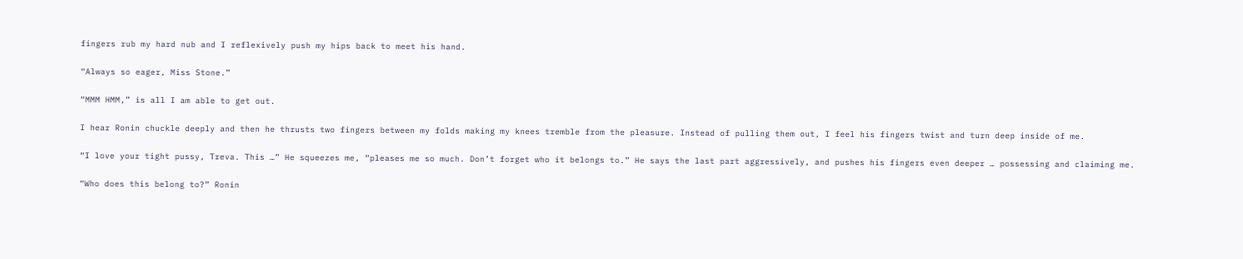fingers rub my hard nub and I reflexively push my hips back to meet his hand.

“Always so eager, Miss Stone.”

“MMM HMM,” is all I am able to get out.

I hear Ronin chuckle deeply and then he thrusts two fingers between my folds making my knees tremble from the pleasure. Instead of pulling them out, I feel his fingers twist and turn deep inside of me.

“I love your tight pussy, Treva. This …” He squeezes me, “pleases me so much. Don’t forget who it belongs to.” He says the last part aggressively, and pushes his fingers even deeper … possessing and claiming me.

“Who does this belong to?” Ronin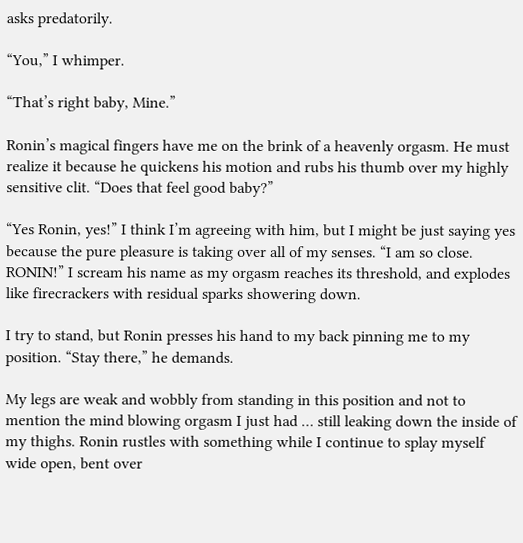asks predatorily.

“You,” I whimper.

“That’s right baby, Mine.”

Ronin’s magical fingers have me on the brink of a heavenly orgasm. He must realize it because he quickens his motion and rubs his thumb over my highly sensitive clit. “Does that feel good baby?”

“Yes Ronin, yes!” I think I’m agreeing with him, but I might be just saying yes because the pure pleasure is taking over all of my senses. “I am so close. RONIN!” I scream his name as my orgasm reaches its threshold, and explodes like firecrackers with residual sparks showering down.

I try to stand, but Ronin presses his hand to my back pinning me to my position. “Stay there,” he demands.

My legs are weak and wobbly from standing in this position and not to mention the mind blowing orgasm I just had … still leaking down the inside of my thighs. Ronin rustles with something while I continue to splay myself wide open, bent over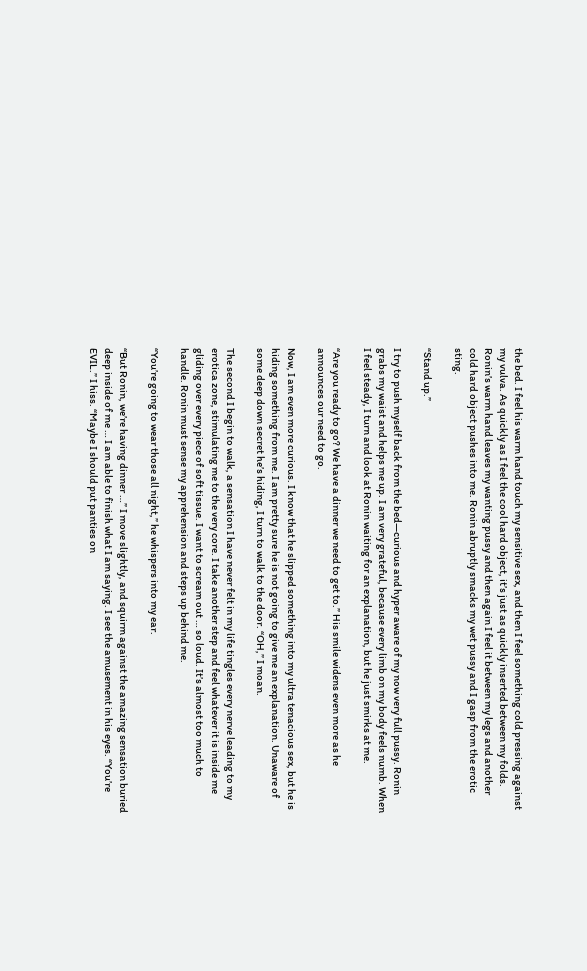the bed. I feel his warm hand touch my sensitive sex, and then I feel something cold pressing against my vulva. As quickly as I feel the cool hard object, it’s just as quickly inserted between my folds. Ronin’s warm hand leaves my wanting pussy and then again I feel it between my legs and another cold hard object pushes into me. Ronin abruptly smacks my wet pussy and I gasp from the erotic sting.

“Stand up.”

I try to push myself back from the bed—curious and hyper aware of my now very full pussy. Ronin grabs my waist and helps me up. I am very grateful, because every limb on my body feels numb. When I feel steady, I turn and look at Ronin waiting for an explanation, but he just smirks at me.

“Are you ready to go? We have a dinner we need to get to.” His smile widens even more as he announces our need to go.

Now, I am even more curious. I know that he slipped something into my ultra tenacious sex, but he is hiding something from me. I am pretty sure he is not going to give me an explanation. Unaware of some deep down secret he’s hiding, I turn to walk to the door. “OH,” I moan.

The second I begin to walk, a sensation I have never felt in my life tingles every nerve leading to my erotica zone, stimulating me to the very core. I take another step and feel whatever it is inside me gliding over every piece of soft tissue. I want to scream out … so loud. It’s almost too much to handle. Ronin must sense my apprehension and steps up behind me.

“You’re going to wear those all night,” he whispers into my ear.

“But Ronin, we’re having dinner …” I move slightly, and squirm against the amazing sensation buried deep inside of me … I am able to finish what I am saying. I see the amusement in his eyes. “You’re EVIL.” I hiss. “Maybe I should put panties on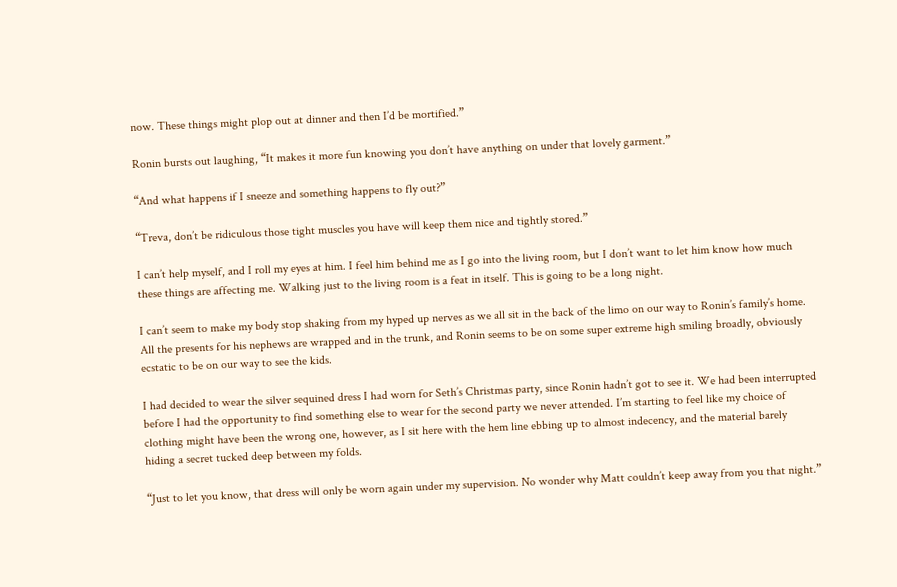now. These things might plop out at dinner and then I’d be mortified.”

Ronin bursts out laughing, “It makes it more fun knowing you don’t have anything on under that lovely garment.”

“And what happens if I sneeze and something happens to fly out?”

“Treva, don’t be ridiculous those tight muscles you have will keep them nice and tightly stored.”

I can’t help myself, and I roll my eyes at him. I feel him behind me as I go into the living room, but I don’t want to let him know how much these things are affecting me. Walking just to the living room is a feat in itself. This is going to be a long night.

I can’t seem to make my body stop shaking from my hyped up nerves as we all sit in the back of the limo on our way to Ronin’s family’s home. All the presents for his nephews are wrapped and in the trunk, and Ronin seems to be on some super extreme high smiling broadly, obviously ecstatic to be on our way to see the kids.

I had decided to wear the silver sequined dress I had worn for Seth’s Christmas party, since Ronin hadn’t got to see it. We had been interrupted before I had the opportunity to find something else to wear for the second party we never attended. I’m starting to feel like my choice of clothing might have been the wrong one, however, as I sit here with the hem line ebbing up to almost indecency, and the material barely hiding a secret tucked deep between my folds.

“Just to let you know, that dress will only be worn again under my supervision. No wonder why Matt couldn’t keep away from you that night.”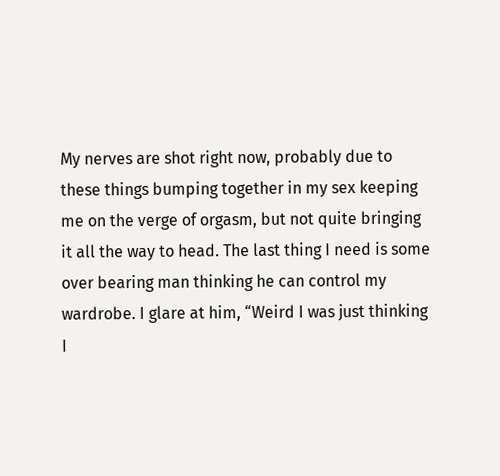My nerves are shot right now, probably due to these things bumping together in my sex keeping me on the verge of orgasm, but not quite bringing it all the way to head. The last thing I need is some over bearing man thinking he can control my wardrobe. I glare at him, “Weird I was just thinking I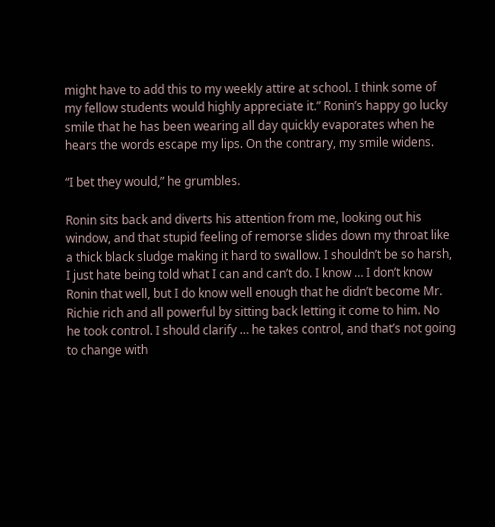might have to add this to my weekly attire at school. I think some of my fellow students would highly appreciate it.” Ronin’s happy go lucky smile that he has been wearing all day quickly evaporates when he hears the words escape my lips. On the contrary, my smile widens.

“I bet they would,” he grumbles.

Ronin sits back and diverts his attention from me, looking out his window, and that stupid feeling of remorse slides down my throat like a thick black sludge making it hard to swallow. I shouldn’t be so harsh, I just hate being told what I can and can’t do. I know … I don’t know Ronin that well, but I do know well enough that he didn’t become Mr. Richie rich and all powerful by sitting back letting it come to him. No he took control. I should clarify … he takes control, and that’s not going to change with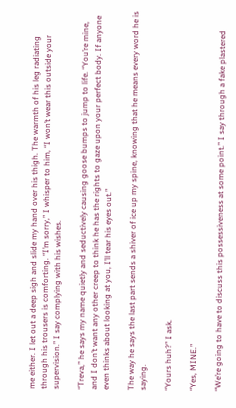me either. I let out a deep sigh and slide my hand over his thigh. The warmth of his leg radiating through his trousers is comforting. “I’m sorry,” I whisper to him, “I won’t wear this outside your supervision.” I say complying with his wishes.

“Treva,” he says my name quietly and seductively causing goose bumps to jump to life. “You’re mine, and I don’t want any other creep to think he has the rights to gaze upon your perfect body. If anyone even thinks about looking at you, I’ll tear his eyes out.”

The way he says the last part sends a shiver of ice up my spine, knowing that he means every word he is saying.

“Yours huh?” I ask.

“Yes, MINE.”

“We’re going to have to discuss this possessiveness at some point.” I say through a fake plastered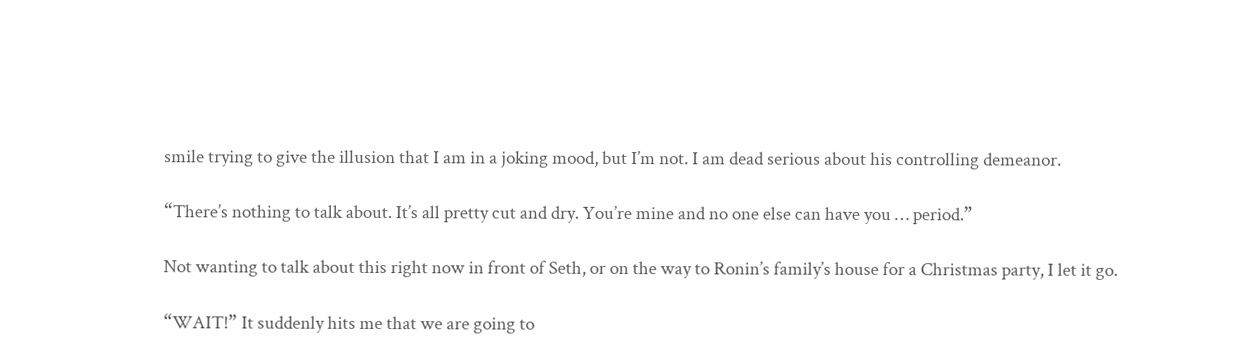smile trying to give the illusion that I am in a joking mood, but I’m not. I am dead serious about his controlling demeanor.

“There’s nothing to talk about. It’s all pretty cut and dry. You’re mine and no one else can have you … period.”

Not wanting to talk about this right now in front of Seth, or on the way to Ronin’s family’s house for a Christmas party, I let it go.

“WAIT!” It suddenly hits me that we are going to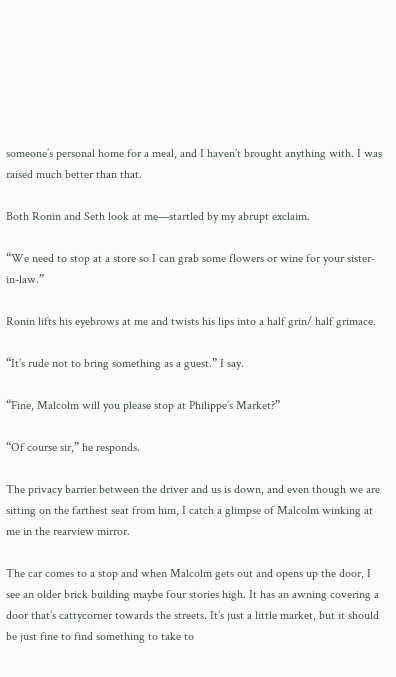someone’s personal home for a meal, and I haven’t brought anything with. I was raised much better than that.

Both Ronin and Seth look at me—startled by my abrupt exclaim.

“We need to stop at a store so I can grab some flowers or wine for your sister-in-law.”

Ronin lifts his eyebrows at me and twists his lips into a half grin/ half grimace.

“It’s rude not to bring something as a guest.” I say.

“Fine, Malcolm will you please stop at Philippe’s Market?”

“Of course sir,” he responds.

The privacy barrier between the driver and us is down, and even though we are sitting on the farthest seat from him, I catch a glimpse of Malcolm winking at me in the rearview mirror.

The car comes to a stop and when Malcolm gets out and opens up the door, I see an older brick building maybe four stories high. It has an awning covering a door that’s cattycorner towards the streets. It’s just a little market, but it should be just fine to find something to take to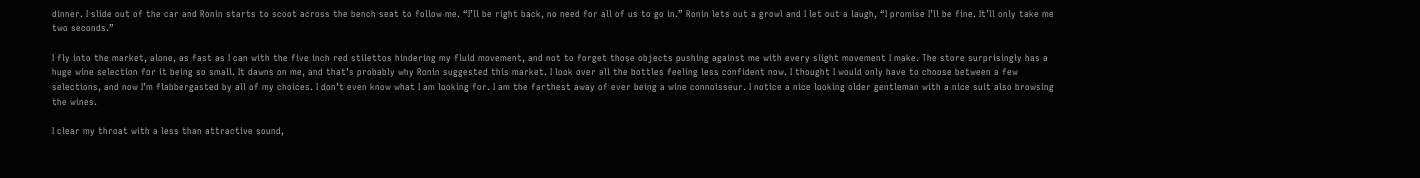dinner. I slide out of the car and Ronin starts to scoot across the bench seat to follow me. “I’ll be right back, no need for all of us to go in.” Ronin lets out a growl and I let out a laugh, “I promise I’ll be fine. It’ll only take me two seconds.”

I fly into the market, alone, as fast as I can with the five inch red stilettos hindering my fluid movement, and not to forget those objects pushing against me with every slight movement I make. The store surprisingly has a huge wine selection for it being so small. It dawns on me, and that’s probably why Ronin suggested this market. I look over all the bottles feeling less confident now. I thought I would only have to choose between a few selections, and now I’m flabbergasted by all of my choices. I don’t even know what I am looking for. I am the farthest away of ever being a wine connoisseur. I notice a nice looking older gentleman with a nice suit also browsing the wines.

I clear my throat with a less than attractive sound,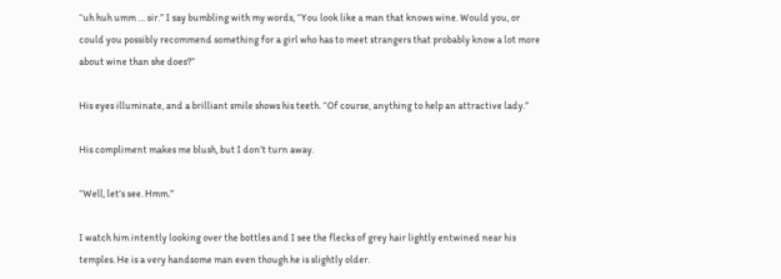“uh huh umm … sir.” I say bumbling with my words, “You look like a man that knows wine. Would you, or could you possibly recommend something for a girl who has to meet strangers that probably know a lot more about wine than she does?”

His eyes illuminate, and a brilliant smile shows his teeth. “Of course, anything to help an attractive lady.”

His compliment makes me blush, but I don’t turn away.

“Well, let’s see. Hmm.”

I watch him intently looking over the bottles and I see the flecks of grey hair lightly entwined near his temples. He is a very handsome man even though he is slightly older.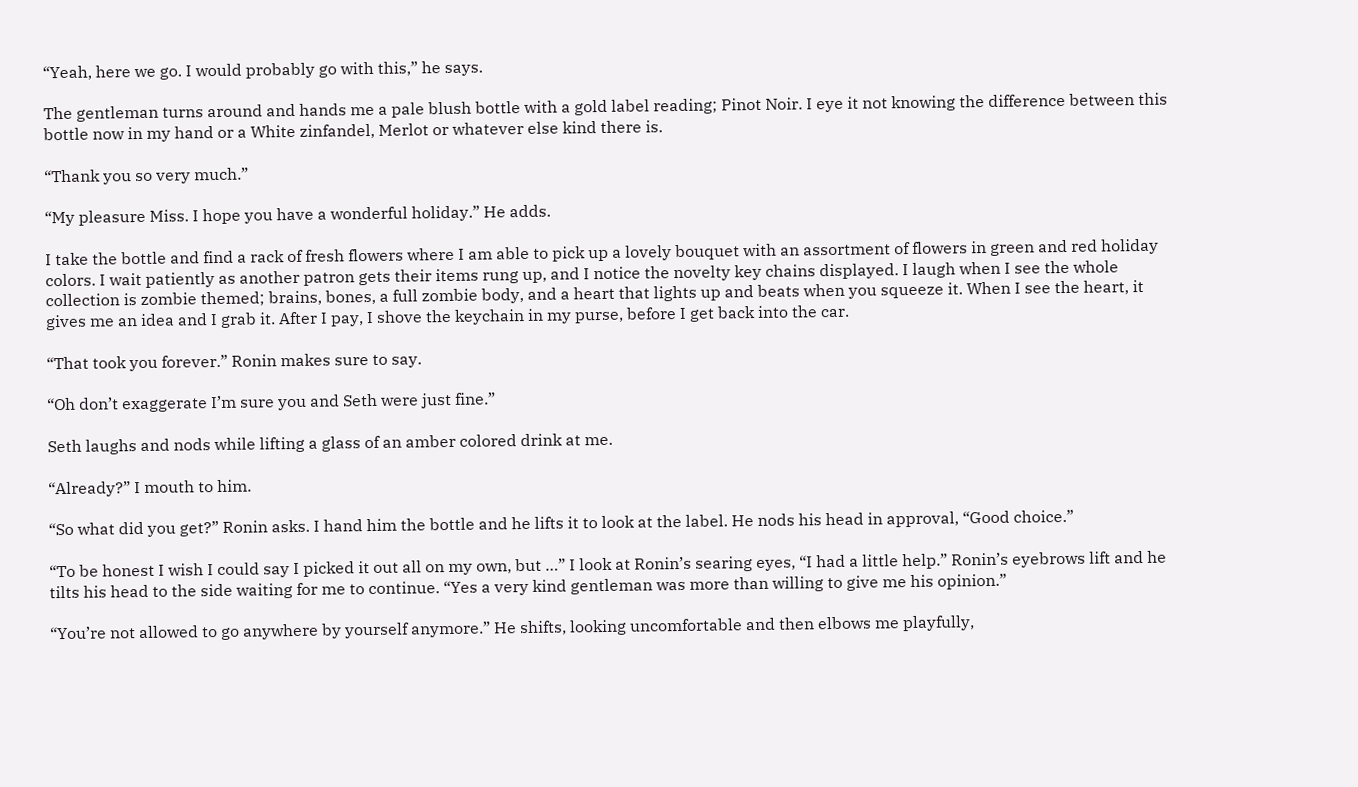“Yeah, here we go. I would probably go with this,” he says.

The gentleman turns around and hands me a pale blush bottle with a gold label reading; Pinot Noir. I eye it not knowing the difference between this bottle now in my hand or a White zinfandel, Merlot or whatever else kind there is.

“Thank you so very much.”

“My pleasure Miss. I hope you have a wonderful holiday.” He adds.

I take the bottle and find a rack of fresh flowers where I am able to pick up a lovely bouquet with an assortment of flowers in green and red holiday colors. I wait patiently as another patron gets their items rung up, and I notice the novelty key chains displayed. I laugh when I see the whole collection is zombie themed; brains, bones, a full zombie body, and a heart that lights up and beats when you squeeze it. When I see the heart, it gives me an idea and I grab it. After I pay, I shove the keychain in my purse, before I get back into the car.

“That took you forever.” Ronin makes sure to say.

“Oh don’t exaggerate I’m sure you and Seth were just fine.”

Seth laughs and nods while lifting a glass of an amber colored drink at me.

“Already?” I mouth to him.

“So what did you get?” Ronin asks. I hand him the bottle and he lifts it to look at the label. He nods his head in approval, “Good choice.”

“To be honest I wish I could say I picked it out all on my own, but …” I look at Ronin’s searing eyes, “I had a little help.” Ronin’s eyebrows lift and he tilts his head to the side waiting for me to continue. “Yes a very kind gentleman was more than willing to give me his opinion.”

“You’re not allowed to go anywhere by yourself anymore.” He shifts, looking uncomfortable and then elbows me playfully,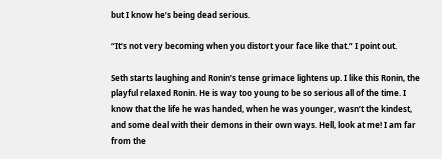but I know he’s being dead serious.

“It’s not very becoming when you distort your face like that.” I point out.

Seth starts laughing and Ronin’s tense grimace lightens up. I like this Ronin, the playful relaxed Ronin. He is way too young to be so serious all of the time. I know that the life he was handed, when he was younger, wasn’t the kindest, and some deal with their demons in their own ways. Hell, look at me! I am far from the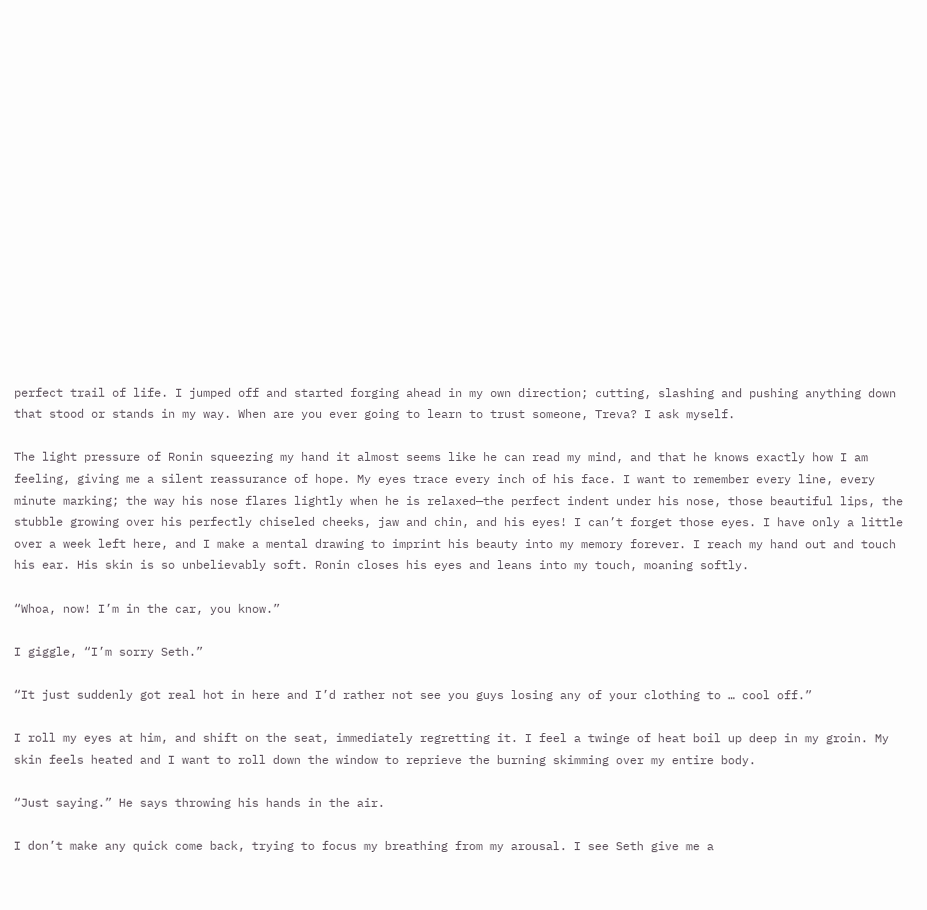perfect trail of life. I jumped off and started forging ahead in my own direction; cutting, slashing and pushing anything down that stood or stands in my way. When are you ever going to learn to trust someone, Treva? I ask myself.

The light pressure of Ronin squeezing my hand it almost seems like he can read my mind, and that he knows exactly how I am feeling, giving me a silent reassurance of hope. My eyes trace every inch of his face. I want to remember every line, every minute marking; the way his nose flares lightly when he is relaxed—the perfect indent under his nose, those beautiful lips, the stubble growing over his perfectly chiseled cheeks, jaw and chin, and his eyes! I can’t forget those eyes. I have only a little over a week left here, and I make a mental drawing to imprint his beauty into my memory forever. I reach my hand out and touch his ear. His skin is so unbelievably soft. Ronin closes his eyes and leans into my touch, moaning softly.

“Whoa, now! I’m in the car, you know.”

I giggle, “I’m sorry Seth.”

“It just suddenly got real hot in here and I’d rather not see you guys losing any of your clothing to … cool off.”

I roll my eyes at him, and shift on the seat, immediately regretting it. I feel a twinge of heat boil up deep in my groin. My skin feels heated and I want to roll down the window to reprieve the burning skimming over my entire body.

“Just saying.” He says throwing his hands in the air.

I don’t make any quick come back, trying to focus my breathing from my arousal. I see Seth give me a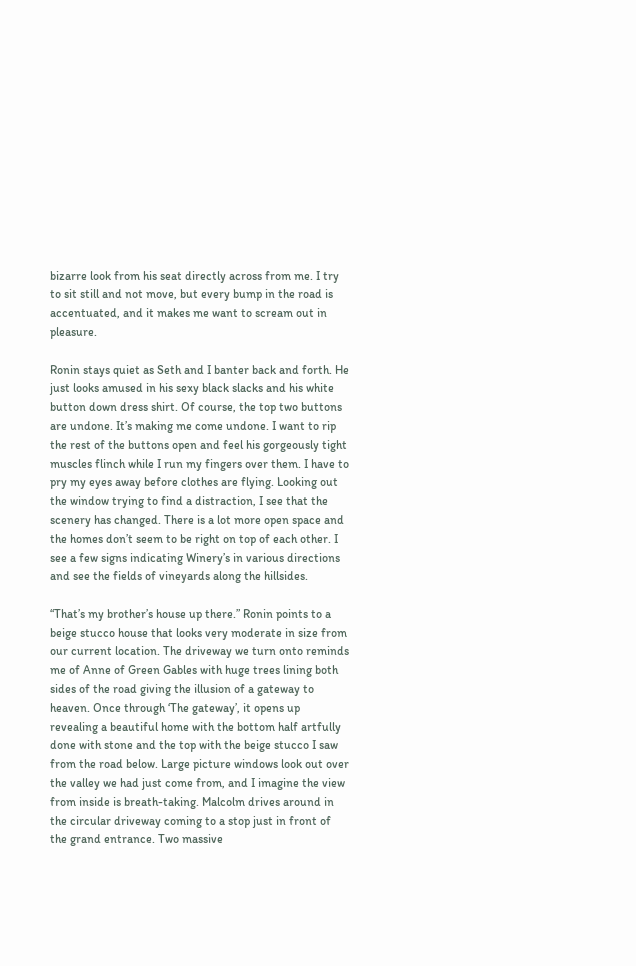bizarre look from his seat directly across from me. I try to sit still and not move, but every bump in the road is accentuated, and it makes me want to scream out in pleasure.

Ronin stays quiet as Seth and I banter back and forth. He just looks amused in his sexy black slacks and his white button down dress shirt. Of course, the top two buttons are undone. It’s making me come undone. I want to rip the rest of the buttons open and feel his gorgeously tight muscles flinch while I run my fingers over them. I have to pry my eyes away before clothes are flying. Looking out the window trying to find a distraction, I see that the scenery has changed. There is a lot more open space and the homes don’t seem to be right on top of each other. I see a few signs indicating Winery’s in various directions and see the fields of vineyards along the hillsides.

“That’s my brother’s house up there.” Ronin points to a beige stucco house that looks very moderate in size from our current location. The driveway we turn onto reminds me of Anne of Green Gables with huge trees lining both sides of the road giving the illusion of a gateway to heaven. Once through ‘The gateway’, it opens up revealing a beautiful home with the bottom half artfully done with stone and the top with the beige stucco I saw from the road below. Large picture windows look out over the valley we had just come from, and I imagine the view from inside is breath-taking. Malcolm drives around in the circular driveway coming to a stop just in front of the grand entrance. Two massive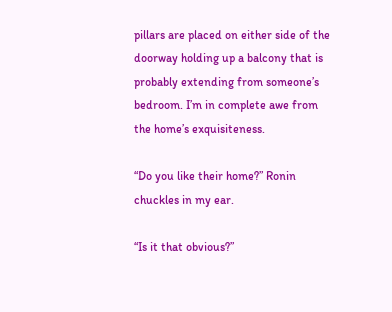pillars are placed on either side of the doorway holding up a balcony that is probably extending from someone’s bedroom. I’m in complete awe from the home’s exquisiteness.

“Do you like their home?” Ronin chuckles in my ear.

“Is it that obvious?”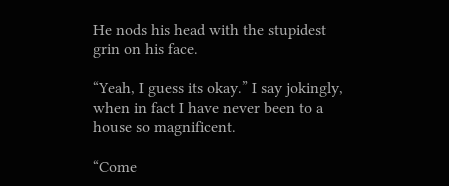He nods his head with the stupidest grin on his face.

“Yeah, I guess its okay.” I say jokingly, when in fact I have never been to a house so magnificent.

“Come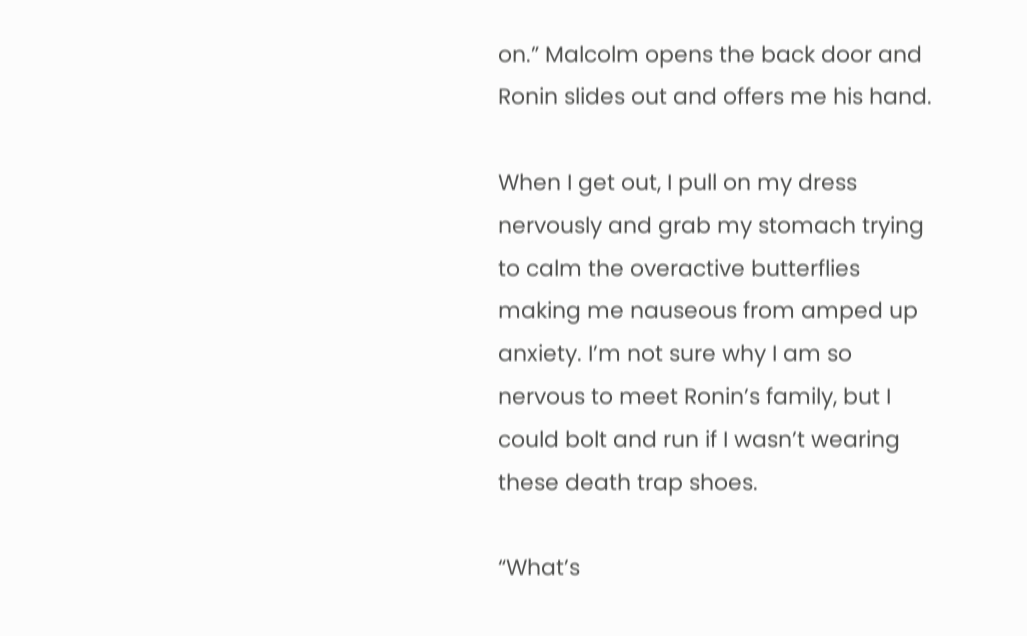on.” Malcolm opens the back door and Ronin slides out and offers me his hand.

When I get out, I pull on my dress nervously and grab my stomach trying to calm the overactive butterflies making me nauseous from amped up anxiety. I’m not sure why I am so nervous to meet Ronin’s family, but I could bolt and run if I wasn’t wearing these death trap shoes.

“What’s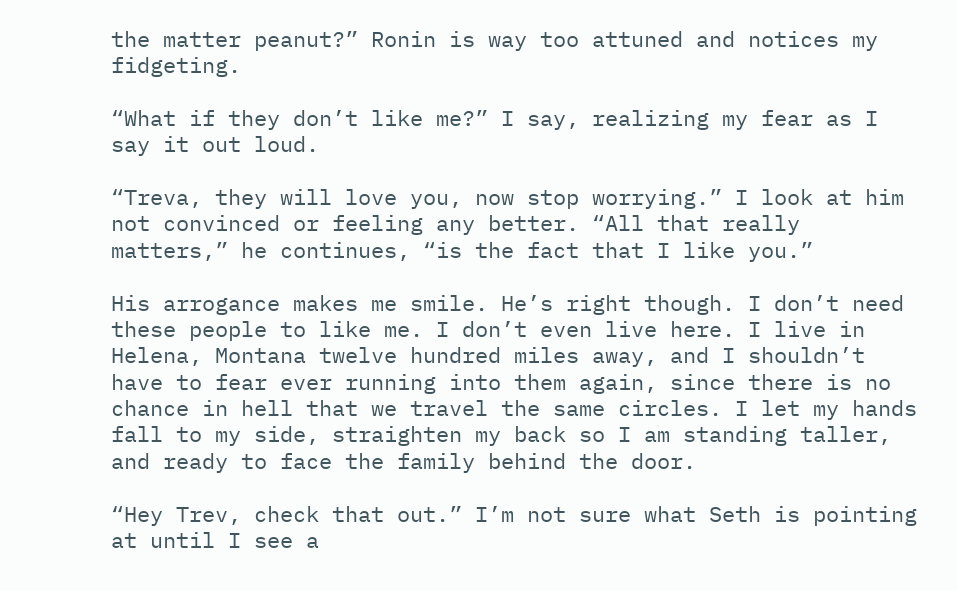the matter peanut?” Ronin is way too attuned and notices my fidgeting.

“What if they don’t like me?” I say, realizing my fear as I say it out loud.

“Treva, they will love you, now stop worrying.” I look at him not convinced or feeling any better. “All that really matters,” he continues, “is the fact that I like you.”

His arrogance makes me smile. He’s right though. I don’t need these people to like me. I don’t even live here. I live in Helena, Montana twelve hundred miles away, and I shouldn’t have to fear ever running into them again, since there is no chance in hell that we travel the same circles. I let my hands fall to my side, straighten my back so I am standing taller, and ready to face the family behind the door.

“Hey Trev, check that out.” I’m not sure what Seth is pointing at until I see a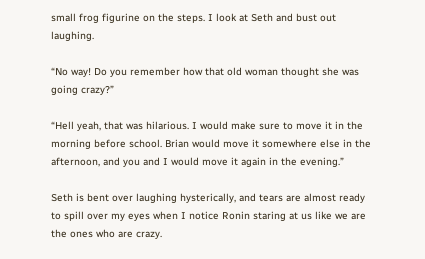small frog figurine on the steps. I look at Seth and bust out laughing.

“No way! Do you remember how that old woman thought she was going crazy?”

“Hell yeah, that was hilarious. I would make sure to move it in the morning before school. Brian would move it somewhere else in the afternoon, and you and I would move it again in the evening.”

Seth is bent over laughing hysterically, and tears are almost ready to spill over my eyes when I notice Ronin staring at us like we are the ones who are crazy.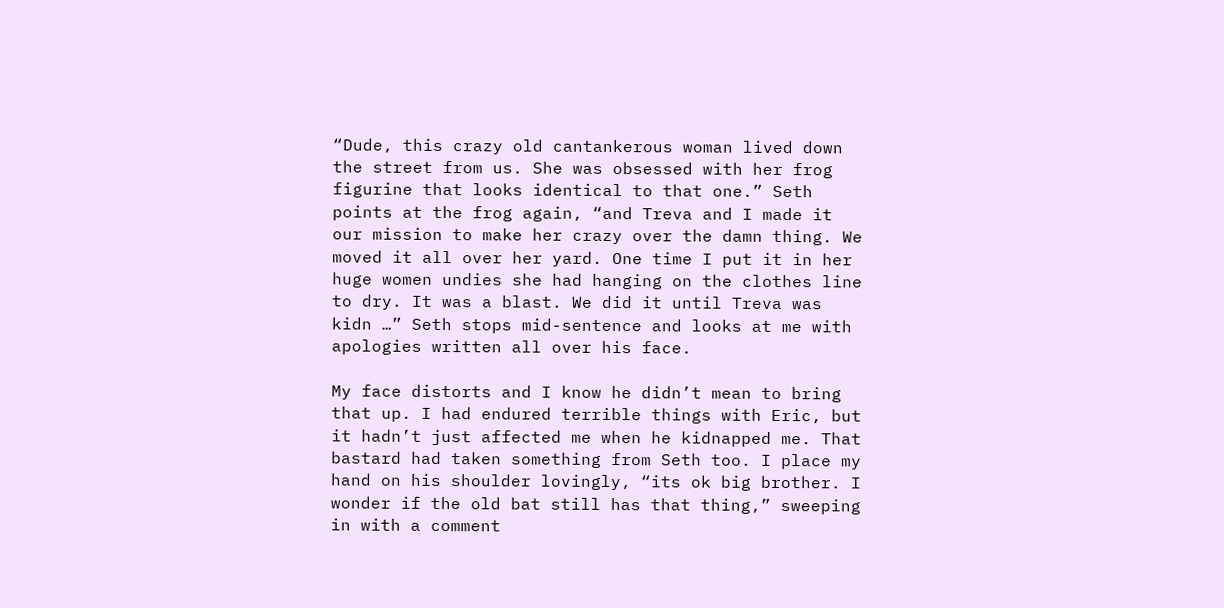“Dude, this crazy old cantankerous woman lived down the street from us. She was obsessed with her frog figurine that looks identical to that one.” Seth points at the frog again, “and Treva and I made it our mission to make her crazy over the damn thing. We moved it all over her yard. One time I put it in her huge women undies she had hanging on the clothes line to dry. It was a blast. We did it until Treva was kidn …” Seth stops mid-sentence and looks at me with apologies written all over his face.

My face distorts and I know he didn’t mean to bring that up. I had endured terrible things with Eric, but it hadn’t just affected me when he kidnapped me. That bastard had taken something from Seth too. I place my hand on his shoulder lovingly, “its ok big brother. I wonder if the old bat still has that thing,” sweeping in with a comment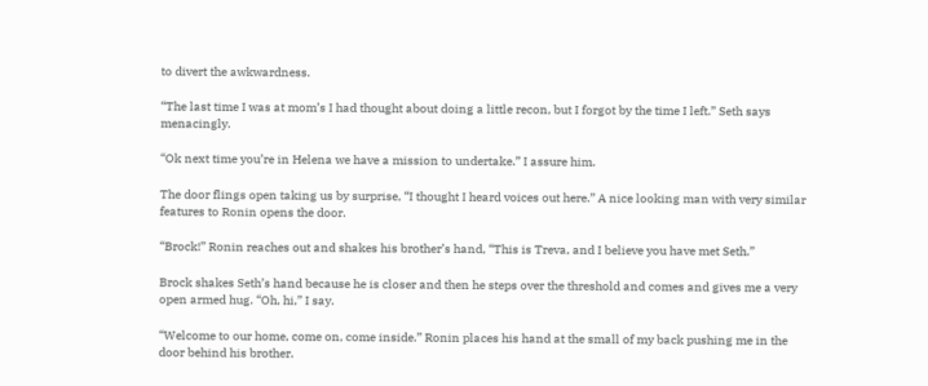to divert the awkwardness.

“The last time I was at mom’s I had thought about doing a little recon, but I forgot by the time I left.” Seth says menacingly.

“Ok next time you’re in Helena we have a mission to undertake.” I assure him.

The door flings open taking us by surprise, “I thought I heard voices out here.” A nice looking man with very similar features to Ronin opens the door.

“Brock!” Ronin reaches out and shakes his brother’s hand, “This is Treva, and I believe you have met Seth.”

Brock shakes Seth’s hand because he is closer and then he steps over the threshold and comes and gives me a very open armed hug. “Oh, hi,” I say.

“Welcome to our home, come on, come inside.” Ronin places his hand at the small of my back pushing me in the door behind his brother.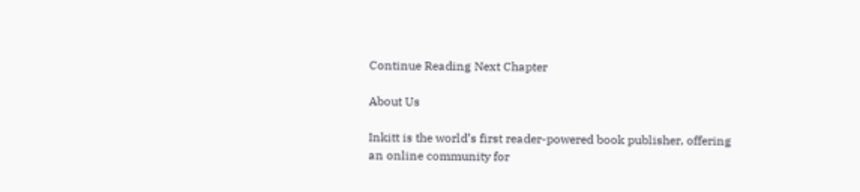Continue Reading Next Chapter

About Us

Inkitt is the world’s first reader-powered book publisher, offering an online community for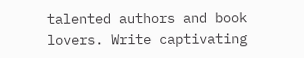talented authors and book lovers. Write captivating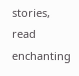stories, read enchanting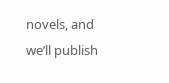novels, and we’ll publish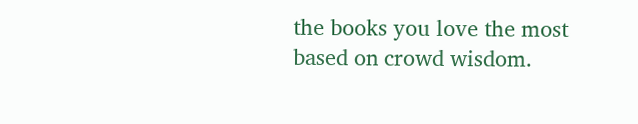the books you love the most based on crowd wisdom.